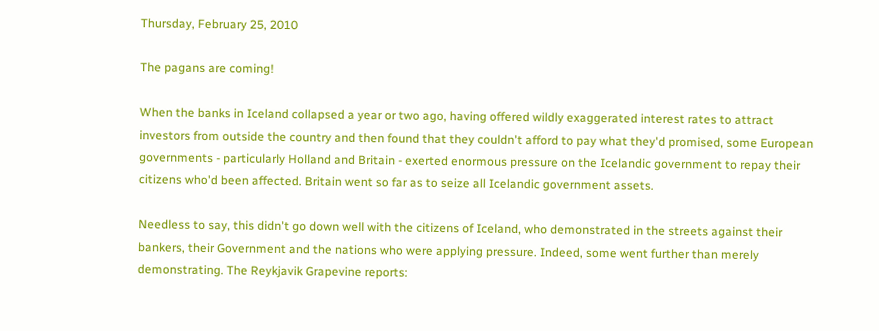Thursday, February 25, 2010

The pagans are coming!

When the banks in Iceland collapsed a year or two ago, having offered wildly exaggerated interest rates to attract investors from outside the country and then found that they couldn't afford to pay what they'd promised, some European governments - particularly Holland and Britain - exerted enormous pressure on the Icelandic government to repay their citizens who'd been affected. Britain went so far as to seize all Icelandic government assets.

Needless to say, this didn't go down well with the citizens of Iceland, who demonstrated in the streets against their bankers, their Government and the nations who were applying pressure. Indeed, some went further than merely demonstrating. The Reykjavik Grapevine reports: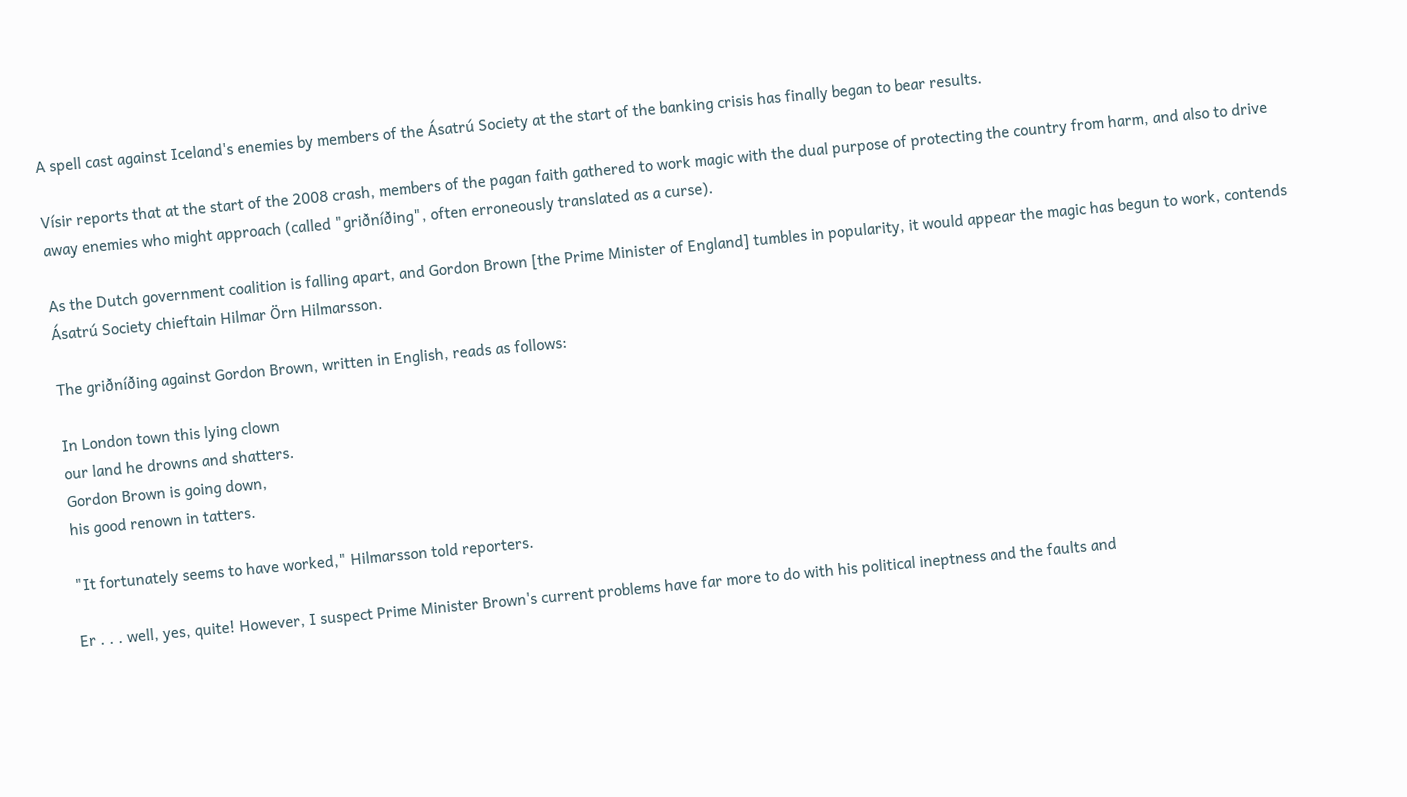A spell cast against Iceland's enemies by members of the Ásatrú Society at the start of the banking crisis has finally began to bear results.

Vísir reports that at the start of the 2008 crash, members of the pagan faith gathered to work magic with the dual purpose of protecting the country from harm, and also to drive away enemies who might approach (called "griðníðing", often erroneously translated as a curse).

As the Dutch government coalition is falling apart, and Gordon Brown [the Prime Minister of England] tumbles in popularity, it would appear the magic has begun to work, contends Ásatrú Society chieftain Hilmar Örn Hilmarsson.

The griðníðing against Gordon Brown, written in English, reads as follows:

In London town this lying clown
our land he drowns and shatters.
Gordon Brown is going down,
his good renown in tatters.

"It fortunately seems to have worked," Hilmarsson told reporters.

Er . . . well, yes, quite! However, I suspect Prime Minister Brown's current problems have far more to do with his political ineptness and the faults and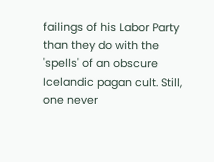failings of his Labor Party than they do with the 'spells' of an obscure Icelandic pagan cult. Still, one never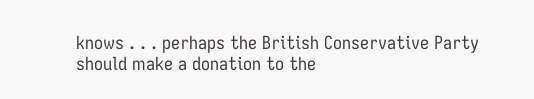knows . . . perhaps the British Conservative Party should make a donation to the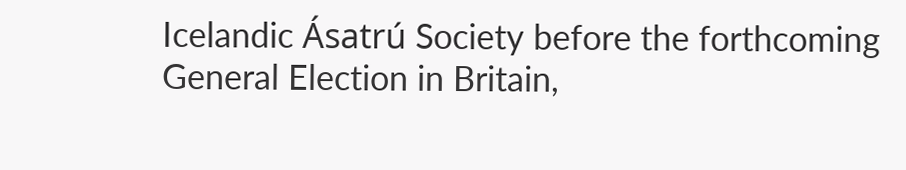Icelandic Ásatrú Society before the forthcoming General Election in Britain,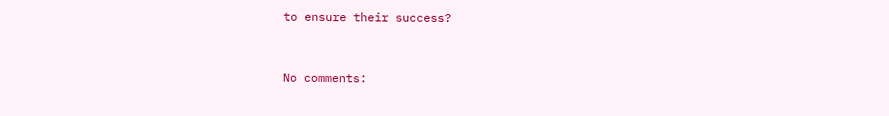to ensure their success?


No comments: